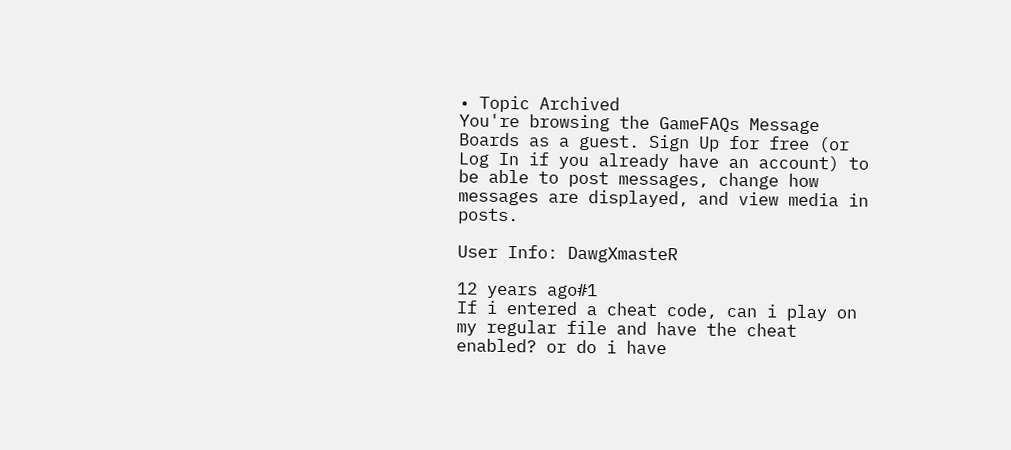• Topic Archived
You're browsing the GameFAQs Message Boards as a guest. Sign Up for free (or Log In if you already have an account) to be able to post messages, change how messages are displayed, and view media in posts.

User Info: DawgXmasteR

12 years ago#1
If i entered a cheat code, can i play on my regular file and have the cheat enabled? or do i have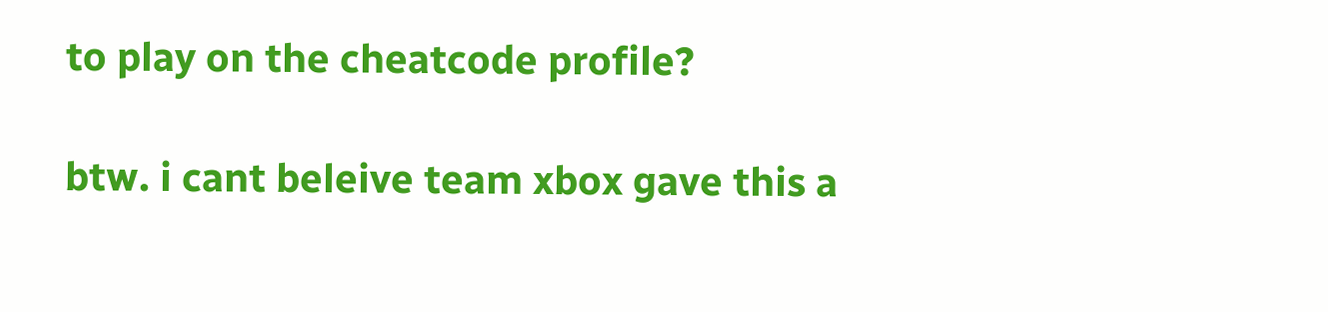to play on the cheatcode profile?

btw. i cant beleive team xbox gave this a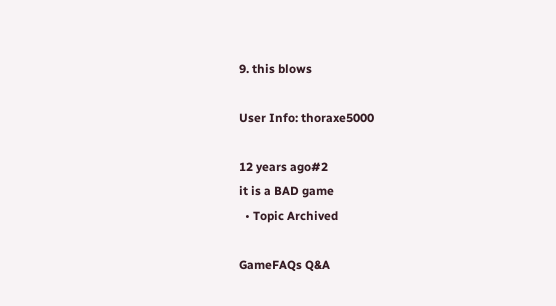9. this blows

User Info: thoraxe5000

12 years ago#2
it is a BAD game
  • Topic Archived

GameFAQs Q&A